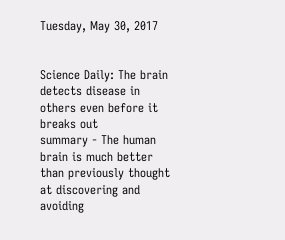Tuesday, May 30, 2017


Science Daily: The brain detects disease in others even before it breaks out
summary - The human brain is much better than previously thought at discovering and avoiding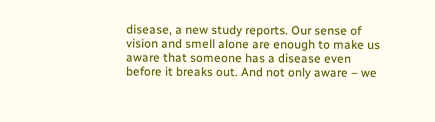disease, a new study reports. Our sense of vision and smell alone are enough to make us aware that someone has a disease even before it breaks out. And not only aware – we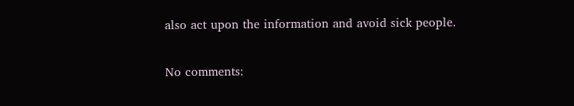also act upon the information and avoid sick people.

No comments: